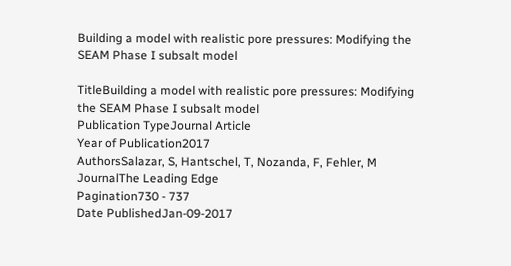Building a model with realistic pore pressures: Modifying the SEAM Phase I subsalt model

TitleBuilding a model with realistic pore pressures: Modifying the SEAM Phase I subsalt model
Publication TypeJournal Article
Year of Publication2017
AuthorsSalazar, S, Hantschel, T, Nozanda, F, Fehler, M
JournalThe Leading Edge
Pagination730 - 737
Date PublishedJan-09-2017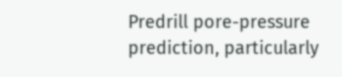Predrill pore-pressure prediction, particularly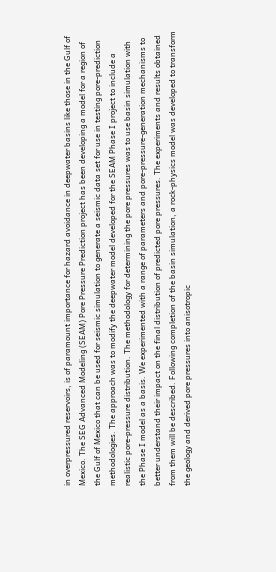in overpressured reservoirs, is of paramount importance for hazard avoidance in deepwater basins like those in the Gulf of Mexico. The SEG Advanced Modeling (SEAM) Pore Pressure Prediction project has been developing a model for a region of the Gulf of Mexico that can be used for seismic simulation to generate a seismic data set for use in testing pore-prediction methodologies. The approach was to modify the deepwater model developed for the SEAM Phase I project to include a realistic pore-pressure distribution. The methodology for determining the pore pressures was to use basin simulation with the Phase I model as a basis. We experimented with a range of parameters and pore-pressure-generation mechanisms to better understand their impact on the final distribution of predicted pore pressures. The experiments and results obtained from them will be described. Following completion of the basin simulation, a rock-physics model was developed to transform the geology and derived pore pressures into anisotropic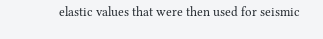elastic values that were then used for seismic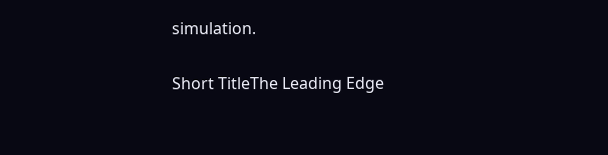simulation.

Short TitleThe Leading Edge